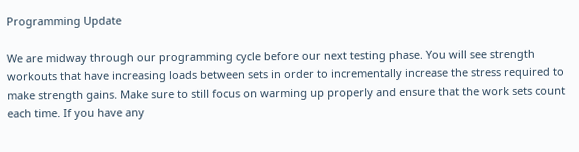Programming Update

We are midway through our programming cycle before our next testing phase. You will see strength workouts that have increasing loads between sets in order to incrementally increase the stress required to make strength gains. Make sure to still focus on warming up properly and ensure that the work sets count each time. If you have any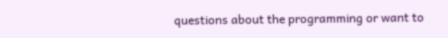questions about the programming or want to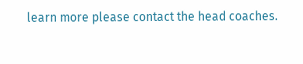learn more please contact the head coaches.